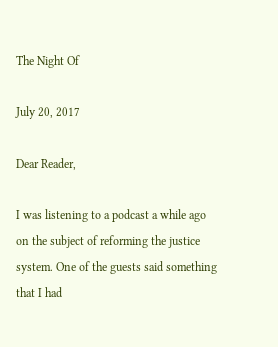The Night Of

July 20, 2017

Dear Reader,

I was listening to a podcast a while ago on the subject of reforming the justice system. One of the guests said something that I had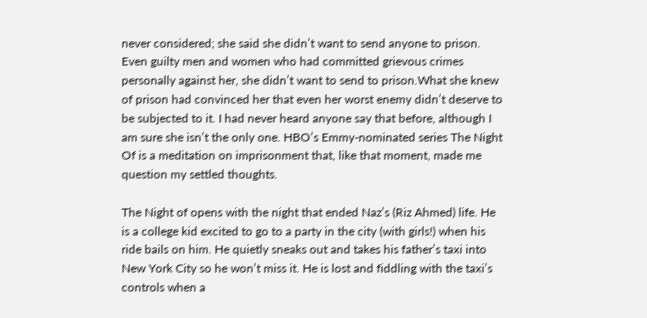never considered; she said she didn’t want to send anyone to prison. Even guilty men and women who had committed grievous crimes personally against her, she didn’t want to send to prison.What she knew of prison had convinced her that even her worst enemy didn’t deserve to be subjected to it. I had never heard anyone say that before, although I am sure she isn’t the only one. HBO’s Emmy-nominated series The Night Of is a meditation on imprisonment that, like that moment, made me question my settled thoughts.

The Night of opens with the night that ended Naz’s (Riz Ahmed) life. He is a college kid excited to go to a party in the city (with girls!) when his ride bails on him. He quietly sneaks out and takes his father’s taxi into New York City so he won’t miss it. He is lost and fiddling with the taxi’s controls when a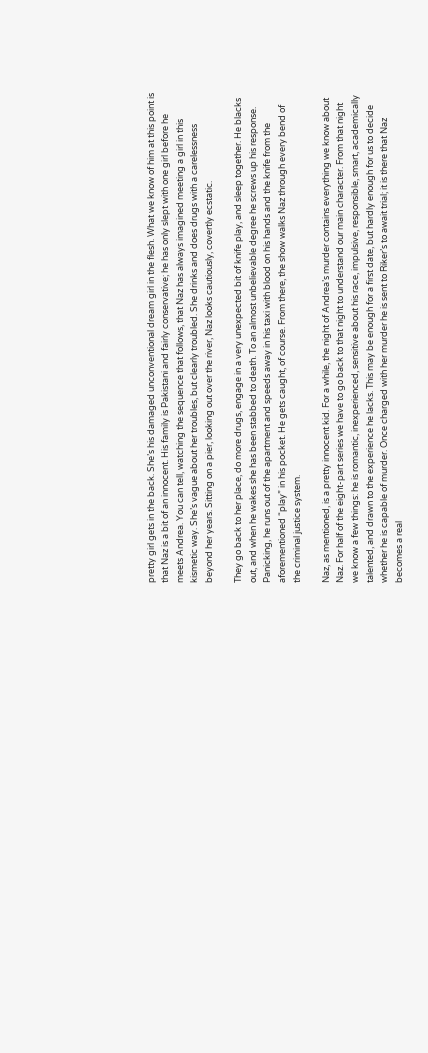pretty girl gets in the back. She’s his damaged unconventional dream girl in the flesh. What we know of him at this point is that Naz is a bit of an innocent. His family is Pakistani and fairly conservative; he has only slept with one girl before he meets Andrea. You can tell, watching the sequence that follows, that Naz has always imagined meeting a girl in this kismetic way. She’s vague about her troubles, but clearly troubled. She drinks and does drugs with a carelessness beyond her years. Sitting on a pier, looking out over the river, Naz looks cautiously, covertly ecstatic.

They go back to her place, do more drugs, engage in a very unexpected bit of knife play, and sleep together. He blacks out, and when he wakes she has been stabbed to death. To an almost unbelievable degree he screws up his response. Panicking, he runs out of the apartment and speeds away in his taxi with blood on his hands and the knife from the aforementioned “play” in his pocket. He gets caught, of course. From there, the show walks Naz through every bend of the criminal justice system.

Naz, as mentioned, is a pretty innocent kid. For a while, the night of Andrea’s murder contains everything we know about Naz. For half of the eight-part series we have to go back to that night to understand our main character. From that night we know a few things: he is romantic, inexperienced, sensitive about his race, impulsive, responsible, smart, academically talented, and drawn to the experience he lacks. This may be enough for a first date, but hardly enough for us to decide whether he is capable of murder. Once charged with her murder he is sent to Riker’s to await trial; it is there that Naz becomes a real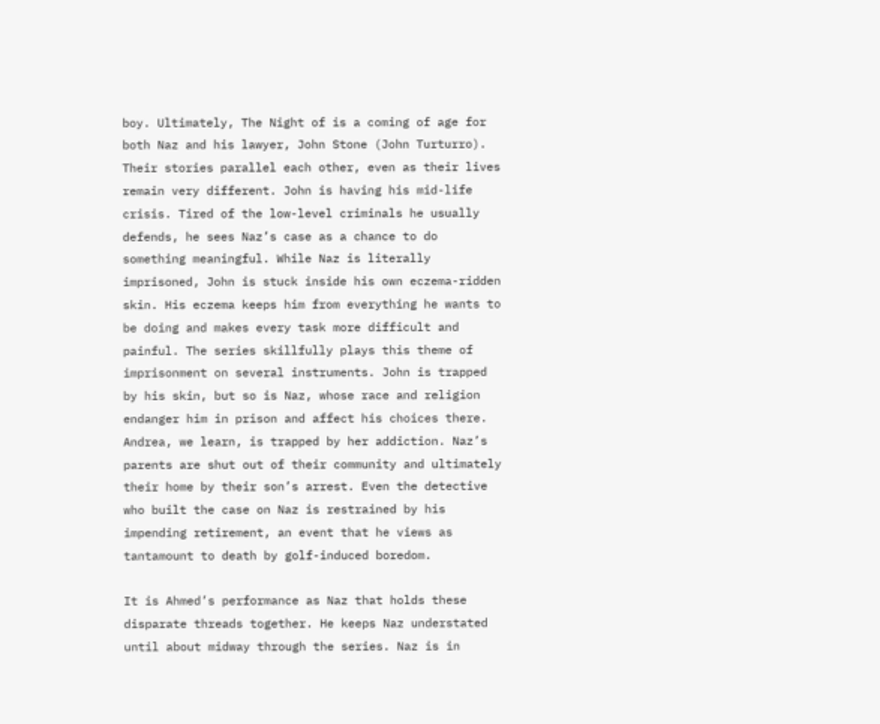boy. Ultimately, The Night of is a coming of age for both Naz and his lawyer, John Stone (John Turturro). Their stories parallel each other, even as their lives remain very different. John is having his mid-life crisis. Tired of the low-level criminals he usually defends, he sees Naz’s case as a chance to do something meaningful. While Naz is literally imprisoned, John is stuck inside his own eczema-ridden skin. His eczema keeps him from everything he wants to be doing and makes every task more difficult and painful. The series skillfully plays this theme of imprisonment on several instruments. John is trapped by his skin, but so is Naz, whose race and religion endanger him in prison and affect his choices there. Andrea, we learn, is trapped by her addiction. Naz’s parents are shut out of their community and ultimately their home by their son’s arrest. Even the detective who built the case on Naz is restrained by his impending retirement, an event that he views as tantamount to death by golf-induced boredom.

It is Ahmed’s performance as Naz that holds these disparate threads together. He keeps Naz understated until about midway through the series. Naz is in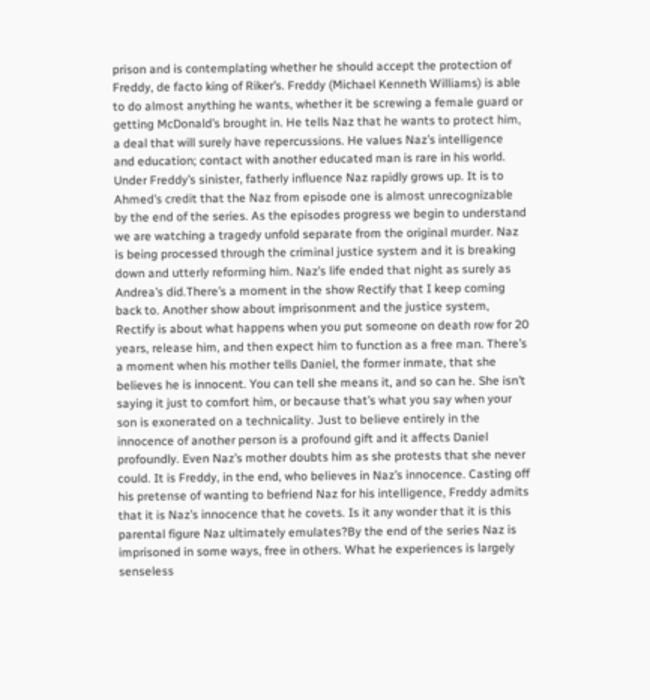prison and is contemplating whether he should accept the protection of Freddy, de facto king of Riker’s. Freddy (Michael Kenneth Williams) is able to do almost anything he wants, whether it be screwing a female guard or getting McDonald’s brought in. He tells Naz that he wants to protect him, a deal that will surely have repercussions. He values Naz’s intelligence and education; contact with another educated man is rare in his world. Under Freddy’s sinister, fatherly influence Naz rapidly grows up. It is to Ahmed’s credit that the Naz from episode one is almost unrecognizable by the end of the series. As the episodes progress we begin to understand we are watching a tragedy unfold separate from the original murder. Naz is being processed through the criminal justice system and it is breaking down and utterly reforming him. Naz’s life ended that night as surely as Andrea’s did.There’s a moment in the show Rectify that I keep coming back to. Another show about imprisonment and the justice system, Rectify is about what happens when you put someone on death row for 20 years, release him, and then expect him to function as a free man. There’s a moment when his mother tells Daniel, the former inmate, that she believes he is innocent. You can tell she means it, and so can he. She isn’t saying it just to comfort him, or because that’s what you say when your son is exonerated on a technicality. Just to believe entirely in the innocence of another person is a profound gift and it affects Daniel profoundly. Even Naz’s mother doubts him as she protests that she never could. It is Freddy, in the end, who believes in Naz’s innocence. Casting off his pretense of wanting to befriend Naz for his intelligence, Freddy admits that it is Naz’s innocence that he covets. Is it any wonder that it is this parental figure Naz ultimately emulates?By the end of the series Naz is imprisoned in some ways, free in others. What he experiences is largely senseless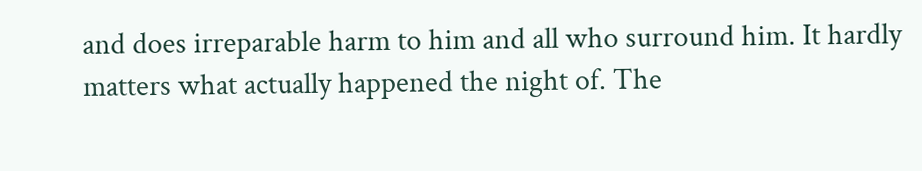and does irreparable harm to him and all who surround him. It hardly matters what actually happened the night of. The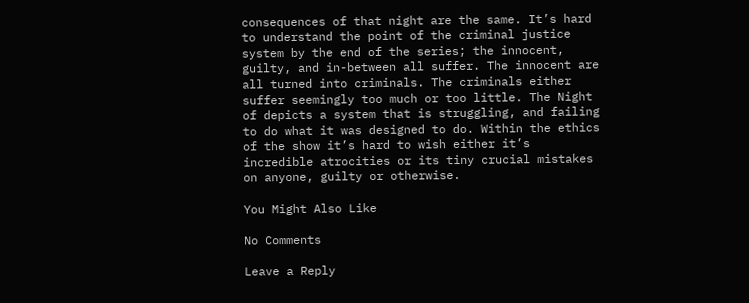consequences of that night are the same. It’s hard to understand the point of the criminal justice system by the end of the series; the innocent, guilty, and in-between all suffer. The innocent are all turned into criminals. The criminals either suffer seemingly too much or too little. The Night of depicts a system that is struggling, and failing to do what it was designed to do. Within the ethics of the show it’s hard to wish either it’s incredible atrocities or its tiny crucial mistakes on anyone, guilty or otherwise.

You Might Also Like

No Comments

Leave a Reply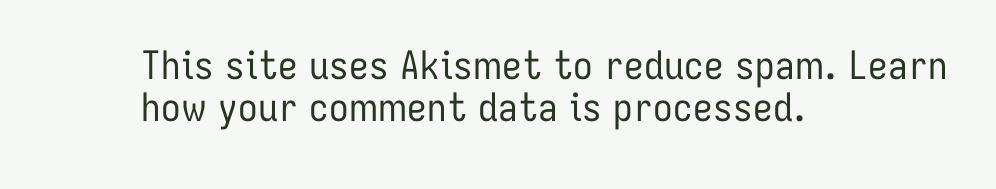This site uses Akismet to reduce spam. Learn how your comment data is processed.